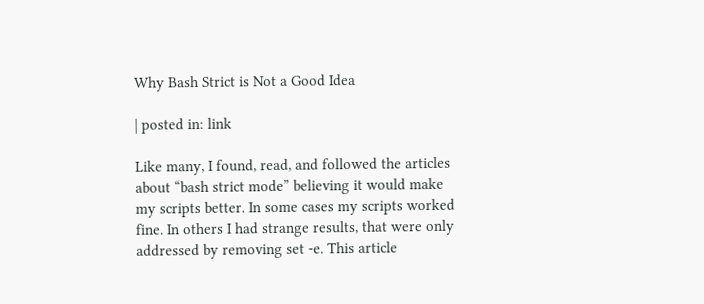Why Bash Strict is Not a Good Idea

| posted in: link

Like many, I found, read, and followed the articles about “bash strict mode” believing it would make my scripts better. In some cases my scripts worked fine. In others I had strange results, that were only addressed by removing set -e. This article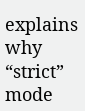explains why “strict” mode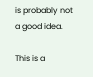is probably not a good idea.

This is a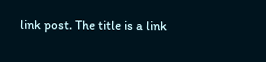link post. The title is a link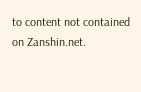to content not contained on Zanshin.net.